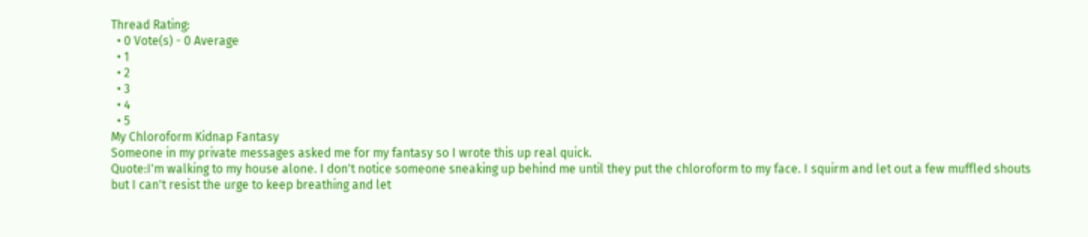Thread Rating:
  • 0 Vote(s) - 0 Average
  • 1
  • 2
  • 3
  • 4
  • 5
My Chloroform Kidnap Fantasy
Someone in my private messages asked me for my fantasy so I wrote this up real quick.
Quote:I'm walking to my house alone. I don't notice someone sneaking up behind me until they put the chloroform to my face. I squirm and let out a few muffled shouts but I can't resist the urge to keep breathing and let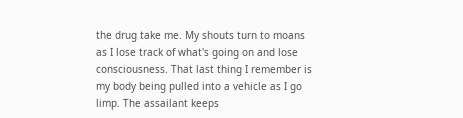the drug take me. My shouts turn to moans as I lose track of what's going on and lose consciousness. That last thing I remember is my body being pulled into a vehicle as I go limp. The assailant keeps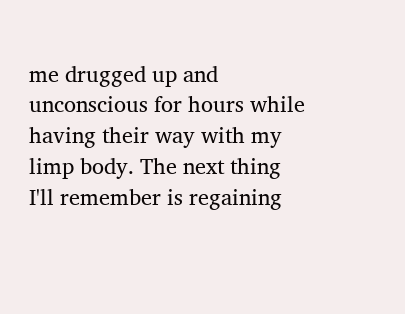me drugged up and unconscious for hours while having their way with my limp body. The next thing I'll remember is regaining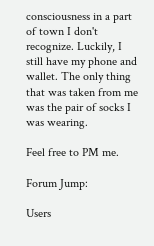consciousness in a part of town I don't recognize. Luckily, I still have my phone and wallet. The only thing that was taken from me was the pair of socks I was wearing.

Feel free to PM me.

Forum Jump:

Users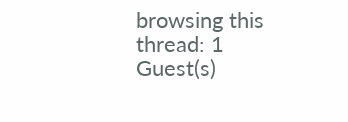browsing this thread: 1 Guest(s)